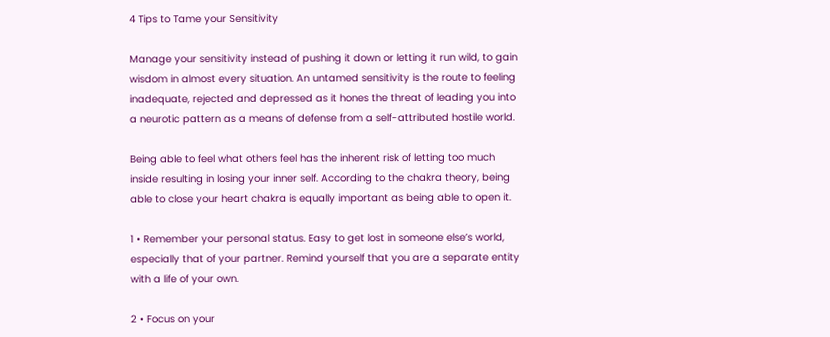4 Tips to Tame your Sensitivity

Manage your sensitivity instead of pushing it down or letting it run wild, to gain wisdom in almost every situation. An untamed sensitivity is the route to feeling inadequate, rejected and depressed as it hones the threat of leading you into a neurotic pattern as a means of defense from a self-attributed hostile world.

Being able to feel what others feel has the inherent risk of letting too much inside resulting in losing your inner self. According to the chakra theory, being able to close your heart chakra is equally important as being able to open it.

1 • Remember your personal status. Easy to get lost in someone else’s world, especially that of your partner. Remind yourself that you are a separate entity with a life of your own.

2 • Focus on your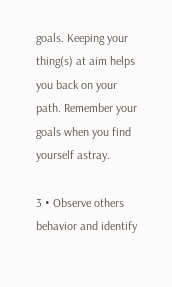goals. Keeping your thing(s) at aim helps you back on your path. Remember your goals when you find yourself astray.

3 • Observe others behavior and identify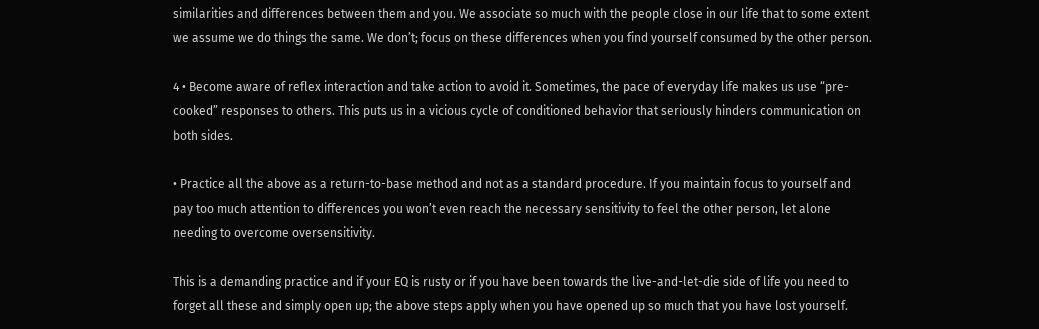similarities and differences between them and you. We associate so much with the people close in our life that to some extent we assume we do things the same. We don’t; focus on these differences when you find yourself consumed by the other person.

4 • Become aware of reflex interaction and take action to avoid it. Sometimes, the pace of everyday life makes us use “pre-cooked” responses to others. This puts us in a vicious cycle of conditioned behavior that seriously hinders communication on both sides.

• Practice all the above as a return-to-base method and not as a standard procedure. If you maintain focus to yourself and pay too much attention to differences you won’t even reach the necessary sensitivity to feel the other person, let alone needing to overcome oversensitivity.

This is a demanding practice and if your EQ is rusty or if you have been towards the live-and-let-die side of life you need to forget all these and simply open up; the above steps apply when you have opened up so much that you have lost yourself.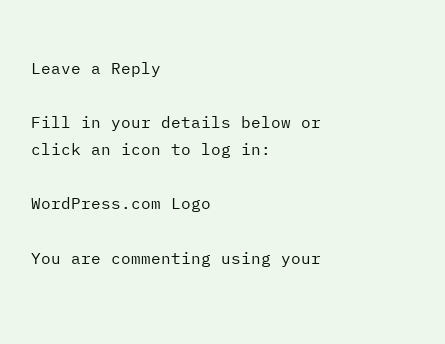Leave a Reply

Fill in your details below or click an icon to log in:

WordPress.com Logo

You are commenting using your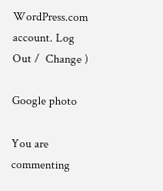WordPress.com account. Log Out /  Change )

Google photo

You are commenting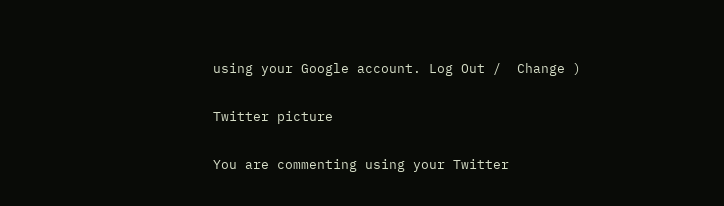using your Google account. Log Out /  Change )

Twitter picture

You are commenting using your Twitter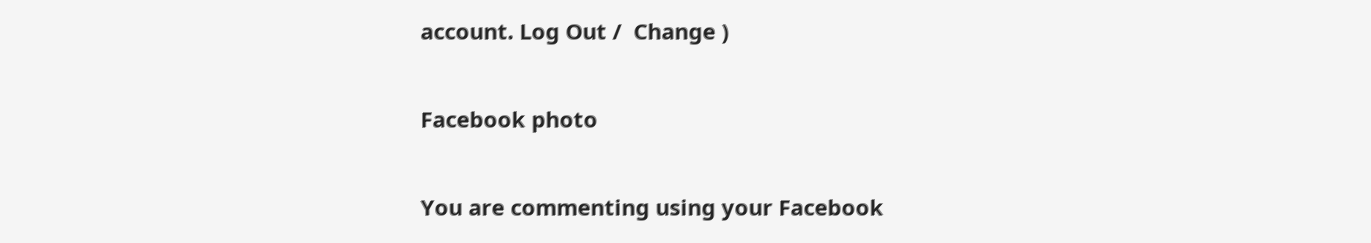account. Log Out /  Change )

Facebook photo

You are commenting using your Facebook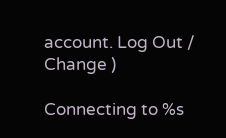account. Log Out /  Change )

Connecting to %s